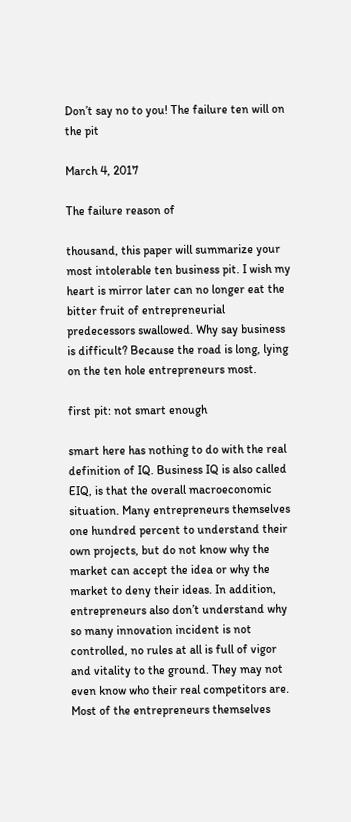Don’t say no to you! The failure ten will on the pit

March 4, 2017

The failure reason of

thousand, this paper will summarize your most intolerable ten business pit. I wish my heart is mirror later can no longer eat the bitter fruit of entrepreneurial predecessors swallowed. Why say business is difficult? Because the road is long, lying on the ten hole entrepreneurs most.

first pit: not smart enough

smart here has nothing to do with the real definition of IQ. Business IQ is also called EIQ, is that the overall macroeconomic situation. Many entrepreneurs themselves one hundred percent to understand their own projects, but do not know why the market can accept the idea or why the market to deny their ideas. In addition, entrepreneurs also don’t understand why so many innovation incident is not controlled, no rules at all is full of vigor and vitality to the ground. They may not even know who their real competitors are. Most of the entrepreneurs themselves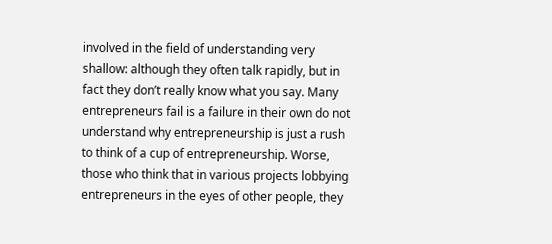involved in the field of understanding very shallow: although they often talk rapidly, but in fact they don’t really know what you say. Many entrepreneurs fail is a failure in their own do not understand why entrepreneurship is just a rush to think of a cup of entrepreneurship. Worse, those who think that in various projects lobbying entrepreneurs in the eyes of other people, they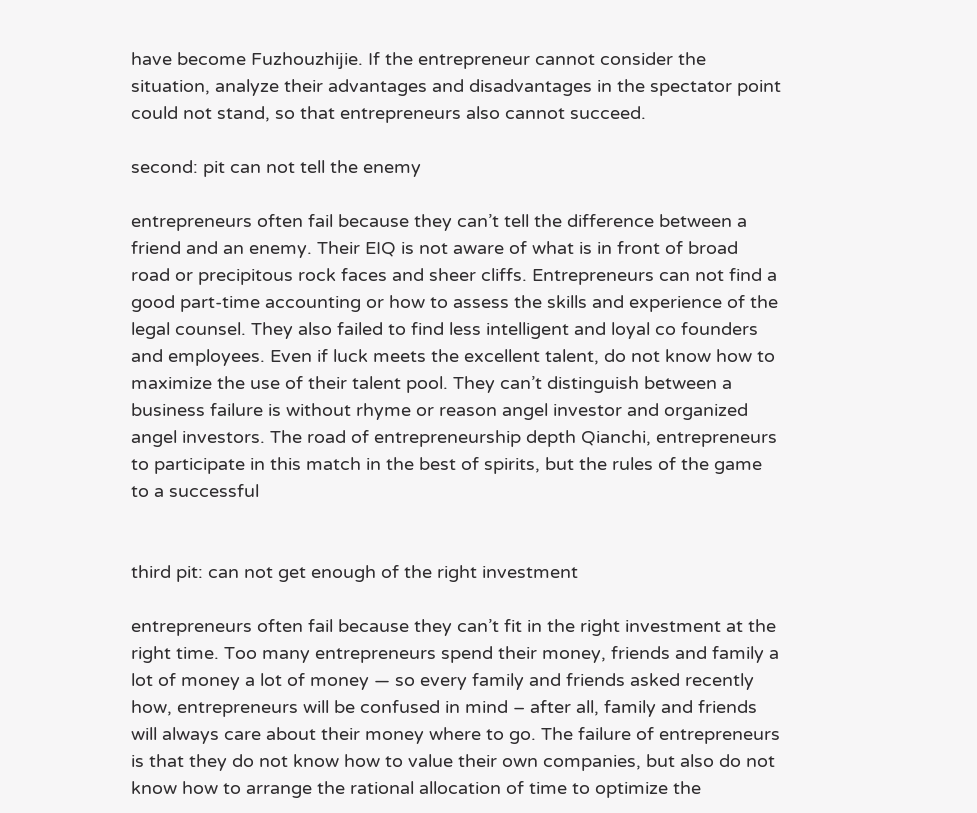have become Fuzhouzhijie. If the entrepreneur cannot consider the situation, analyze their advantages and disadvantages in the spectator point could not stand, so that entrepreneurs also cannot succeed.

second: pit can not tell the enemy

entrepreneurs often fail because they can’t tell the difference between a friend and an enemy. Their EIQ is not aware of what is in front of broad road or precipitous rock faces and sheer cliffs. Entrepreneurs can not find a good part-time accounting or how to assess the skills and experience of the legal counsel. They also failed to find less intelligent and loyal co founders and employees. Even if luck meets the excellent talent, do not know how to maximize the use of their talent pool. They can’t distinguish between a business failure is without rhyme or reason angel investor and organized angel investors. The road of entrepreneurship depth Qianchi, entrepreneurs to participate in this match in the best of spirits, but the rules of the game to a successful


third pit: can not get enough of the right investment

entrepreneurs often fail because they can’t fit in the right investment at the right time. Too many entrepreneurs spend their money, friends and family a lot of money a lot of money — so every family and friends asked recently how, entrepreneurs will be confused in mind – after all, family and friends will always care about their money where to go. The failure of entrepreneurs is that they do not know how to value their own companies, but also do not know how to arrange the rational allocation of time to optimize the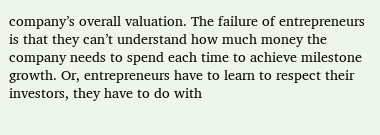company’s overall valuation. The failure of entrepreneurs is that they can’t understand how much money the company needs to spend each time to achieve milestone growth. Or, entrepreneurs have to learn to respect their investors, they have to do with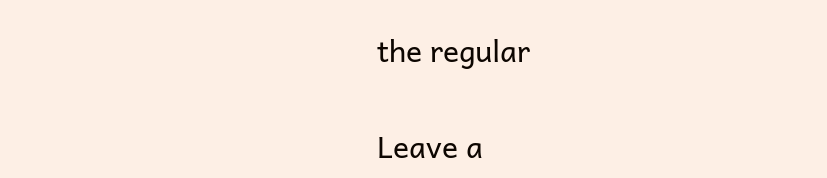the regular

Leave a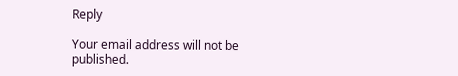Reply

Your email address will not be published.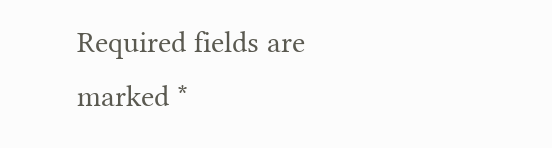Required fields are marked *